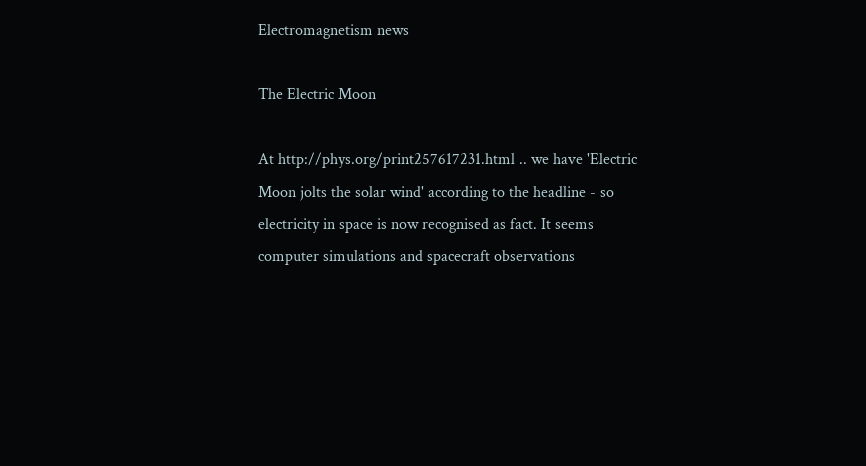Electromagnetism news

The Electric Moon

At http://phys.org/print257617231.html .. we have 'Electric Moon jolts the solar wind' according to the headline - so electricity in space is now recognised as fact. It seems computer simulations and spacecraft observations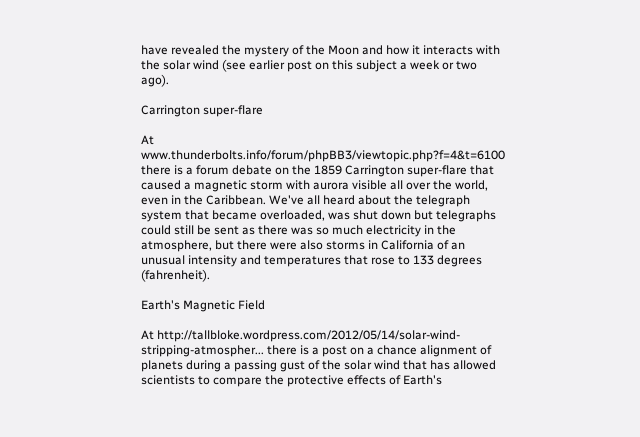have revealed the mystery of the Moon and how it interacts with the solar wind (see earlier post on this subject a week or two ago).

Carrington super-flare

At www.thunderbolts.info/forum/phpBB3/viewtopic.php?f=4&t=6100 there is a forum debate on the 1859 Carrington super-flare that caused a magnetic storm with aurora visible all over the world, even in the Caribbean. We've all heard about the telegraph system that became overloaded, was shut down but telegraphs could still be sent as there was so much electricity in the atmosphere, but there were also storms in California of an unusual intensity and temperatures that rose to 133 degrees (fahrenheit).

Earth's Magnetic Field

At http://tallbloke.wordpress.com/2012/05/14/solar-wind-stripping-atmospher... there is a post on a chance alignment of planets during a passing gust of the solar wind that has allowed scientists to compare the protective effects of Earth's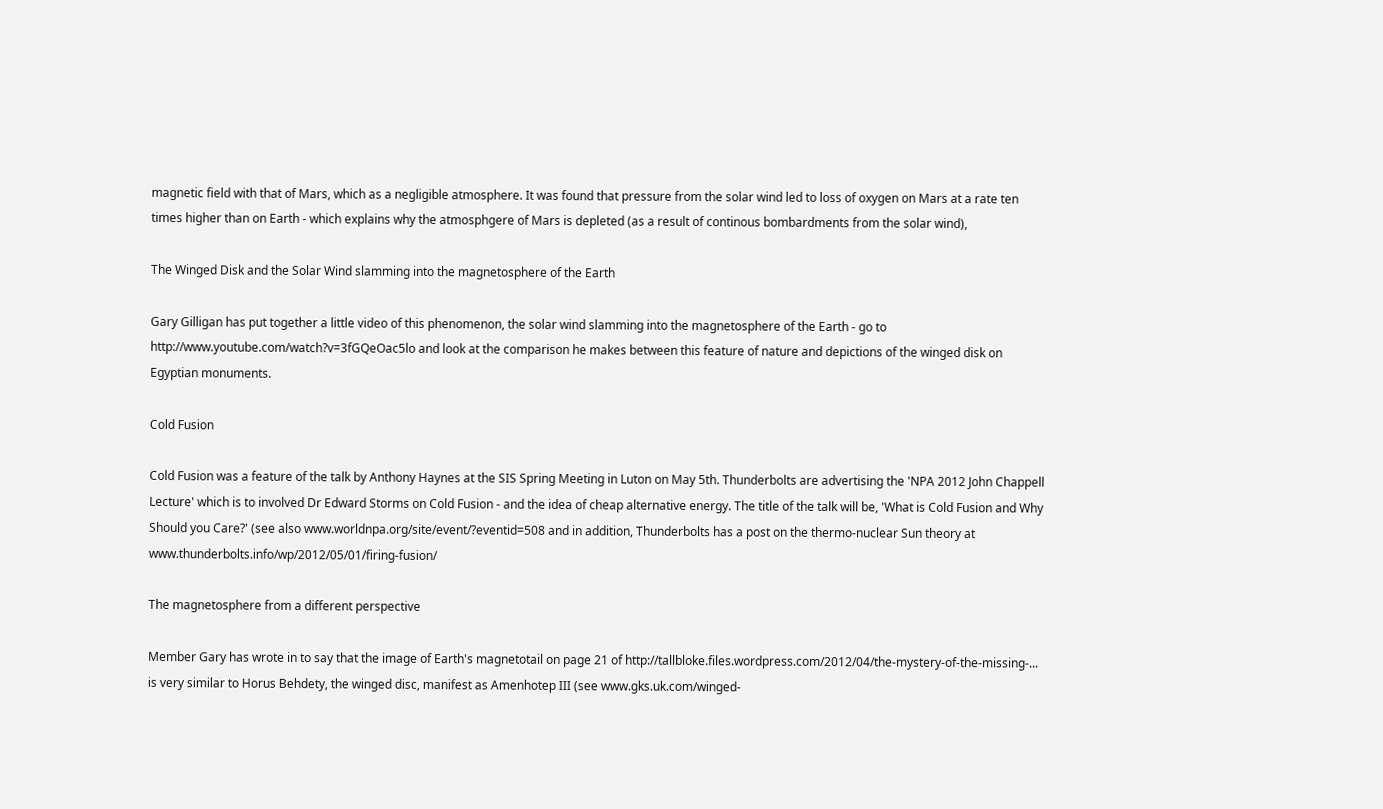magnetic field with that of Mars, which as a negligible atmosphere. It was found that pressure from the solar wind led to loss of oxygen on Mars at a rate ten times higher than on Earth - which explains why the atmosphgere of Mars is depleted (as a result of continous bombardments from the solar wind),

The Winged Disk and the Solar Wind slamming into the magnetosphere of the Earth

Gary Gilligan has put together a little video of this phenomenon, the solar wind slamming into the magnetosphere of the Earth - go to http://www.youtube.com/watch?v=3fGQeOac5lo and look at the comparison he makes between this feature of nature and depictions of the winged disk on Egyptian monuments.

Cold Fusion

Cold Fusion was a feature of the talk by Anthony Haynes at the SIS Spring Meeting in Luton on May 5th. Thunderbolts are advertising the 'NPA 2012 John Chappell Lecture' which is to involved Dr Edward Storms on Cold Fusion - and the idea of cheap alternative energy. The title of the talk will be, 'What is Cold Fusion and Why Should you Care?' (see also www.worldnpa.org/site/event/?eventid=508 and in addition, Thunderbolts has a post on the thermo-nuclear Sun theory at www.thunderbolts.info/wp/2012/05/01/firing-fusion/

The magnetosphere from a different perspective

Member Gary has wrote in to say that the image of Earth's magnetotail on page 21 of http://tallbloke.files.wordpress.com/2012/04/the-mystery-of-the-missing-... is very similar to Horus Behdety, the winged disc, manifest as Amenhotep III (see www.gks.uk.com/winged-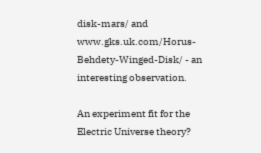disk-mars/ and www.gks.uk.com/Horus-Behdety-Winged-Disk/ - an interesting observation.

An experiment fit for the Electric Universe theory?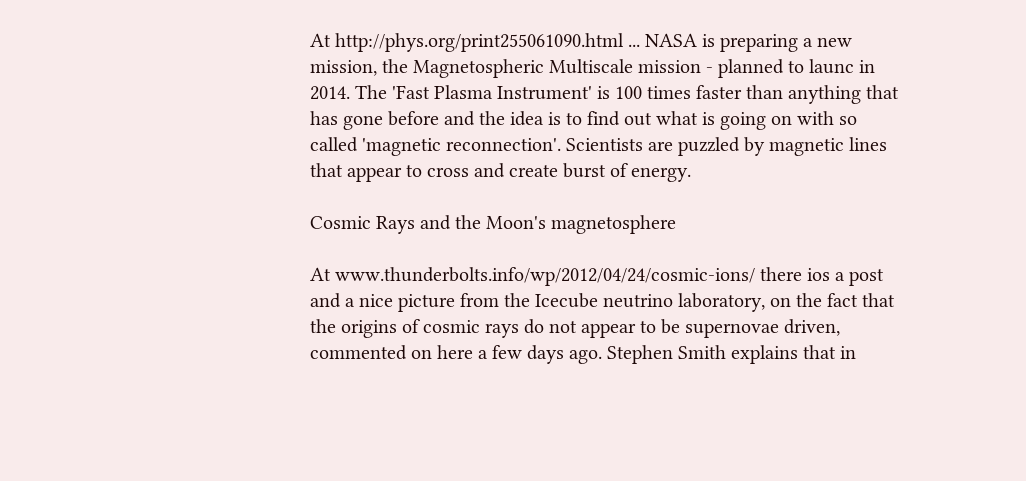At http://phys.org/print255061090.html ... NASA is preparing a new mission, the Magnetospheric Multiscale mission - planned to launc in 2014. The 'Fast Plasma Instrument' is 100 times faster than anything that has gone before and the idea is to find out what is going on with so called 'magnetic reconnection'. Scientists are puzzled by magnetic lines that appear to cross and create burst of energy.

Cosmic Rays and the Moon's magnetosphere

At www.thunderbolts.info/wp/2012/04/24/cosmic-ions/ there ios a post and a nice picture from the Icecube neutrino laboratory, on the fact that the origins of cosmic rays do not appear to be supernovae driven, commented on here a few days ago. Stephen Smith explains that in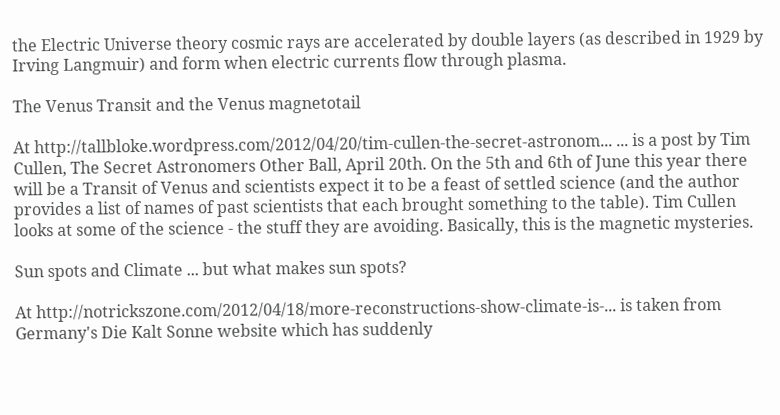the Electric Universe theory cosmic rays are accelerated by double layers (as described in 1929 by Irving Langmuir) and form when electric currents flow through plasma.

The Venus Transit and the Venus magnetotail

At http://tallbloke.wordpress.com/2012/04/20/tim-cullen-the-secret-astronom... ... is a post by Tim Cullen, The Secret Astronomers Other Ball, April 20th. On the 5th and 6th of June this year there will be a Transit of Venus and scientists expect it to be a feast of settled science (and the author provides a list of names of past scientists that each brought something to the table). Tim Cullen looks at some of the science - the stuff they are avoiding. Basically, this is the magnetic mysteries.

Sun spots and Climate ... but what makes sun spots?

At http://notrickszone.com/2012/04/18/more-reconstructions-show-climate-is-... is taken from Germany's Die Kalt Sonne website which has suddenly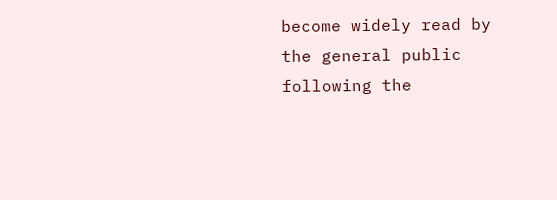become widely read by the general public following the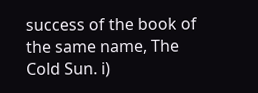success of the book of the same name, The Cold Sun. i)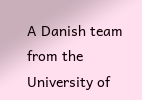A Danish team from the University of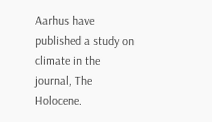Aarhus have published a study on climate in the journal, The Holocene.